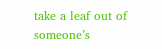take a leaf out of someone’s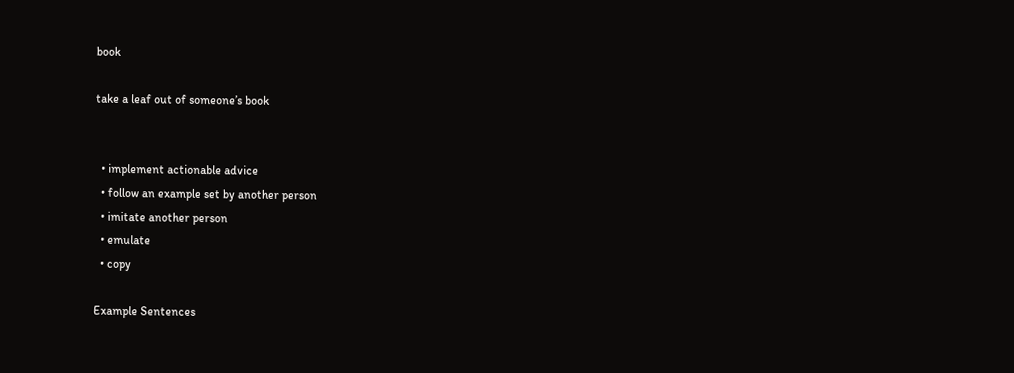book

take a leaf out of someone’s book


  • implement actionable advice
  • follow an example set by another person
  • imitate another person
  • emulate
  • copy

Example Sentences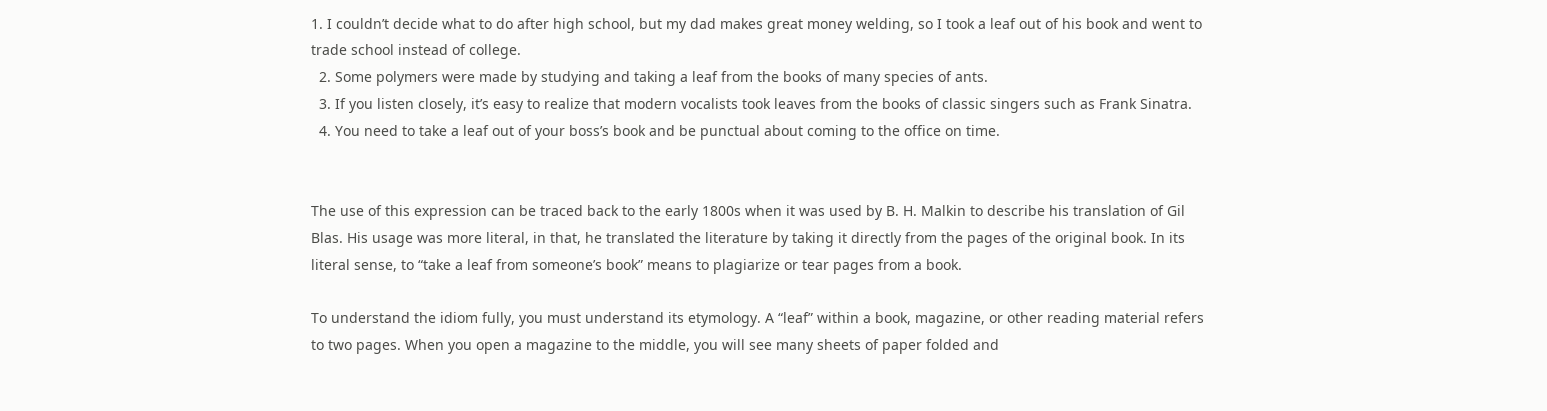1. I couldn’t decide what to do after high school, but my dad makes great money welding, so I took a leaf out of his book and went to trade school instead of college.
  2. Some polymers were made by studying and taking a leaf from the books of many species of ants.
  3. If you listen closely, it’s easy to realize that modern vocalists took leaves from the books of classic singers such as Frank Sinatra.
  4. You need to take a leaf out of your boss’s book and be punctual about coming to the office on time.


The use of this expression can be traced back to the early 1800s when it was used by B. H. Malkin to describe his translation of Gil Blas. His usage was more literal, in that, he translated the literature by taking it directly from the pages of the original book. In its literal sense, to “take a leaf from someone’s book” means to plagiarize or tear pages from a book.

To understand the idiom fully, you must understand its etymology. A “leaf” within a book, magazine, or other reading material refers to two pages. When you open a magazine to the middle, you will see many sheets of paper folded and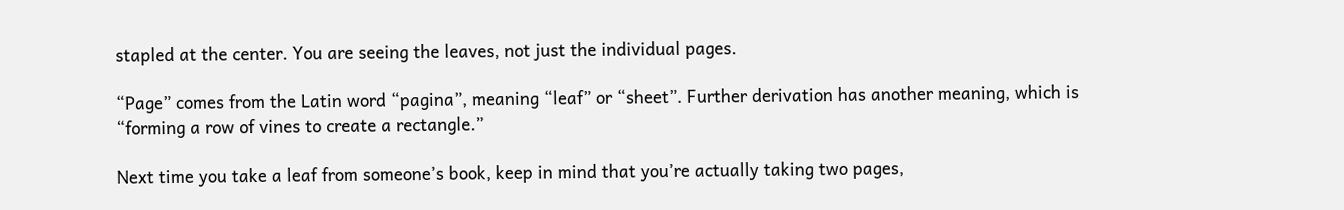stapled at the center. You are seeing the leaves, not just the individual pages.

“Page” comes from the Latin word “pagina”, meaning “leaf” or “sheet”. Further derivation has another meaning, which is “forming a row of vines to create a rectangle.”

Next time you take a leaf from someone’s book, keep in mind that you’re actually taking two pages,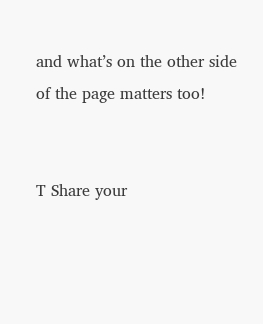and what’s on the other side of the page matters too!


T Share your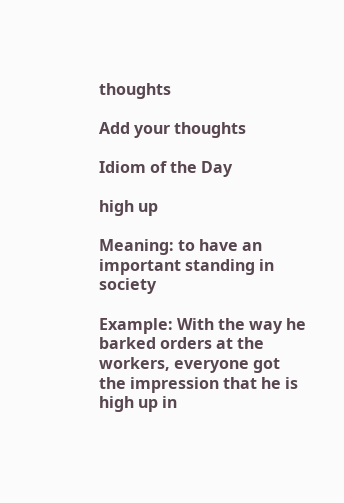thoughts

Add your thoughts

Idiom of the Day

high up

Meaning: to have an important standing in society

Example: With the way he barked orders at the workers, everyone got the impression that he is high up in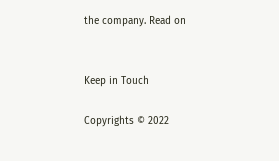the company. Read on


Keep in Touch

Copyrights © 2022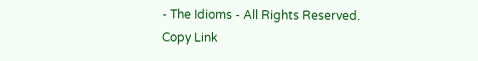- The Idioms - All Rights Reserved.
Copy Link